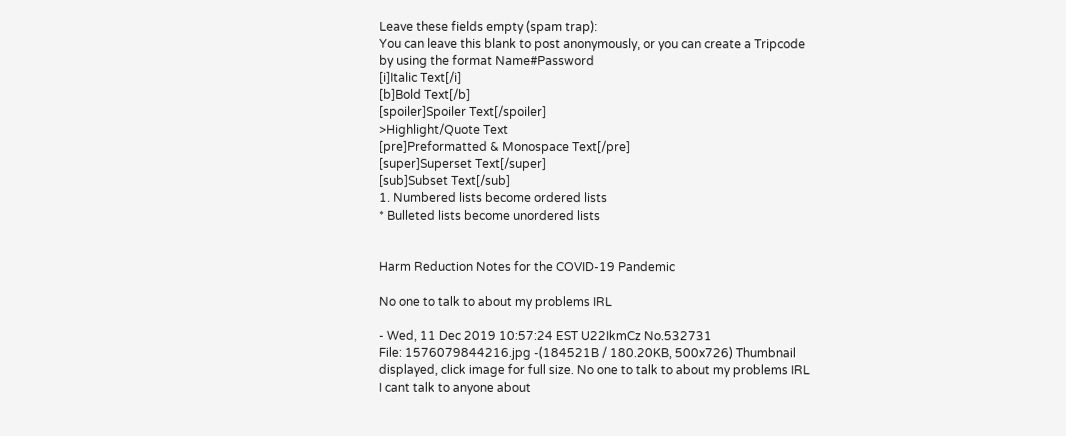Leave these fields empty (spam trap):
You can leave this blank to post anonymously, or you can create a Tripcode by using the format Name#Password
[i]Italic Text[/i]
[b]Bold Text[/b]
[spoiler]Spoiler Text[/spoiler]
>Highlight/Quote Text
[pre]Preformatted & Monospace Text[/pre]
[super]Superset Text[/super]
[sub]Subset Text[/sub]
1. Numbered lists become ordered lists
* Bulleted lists become unordered lists


Harm Reduction Notes for the COVID-19 Pandemic

No one to talk to about my problems IRL

- Wed, 11 Dec 2019 10:57:24 EST U22IkmCz No.532731
File: 1576079844216.jpg -(184521B / 180.20KB, 500x726) Thumbnail displayed, click image for full size. No one to talk to about my problems IRL
I cant talk to anyone about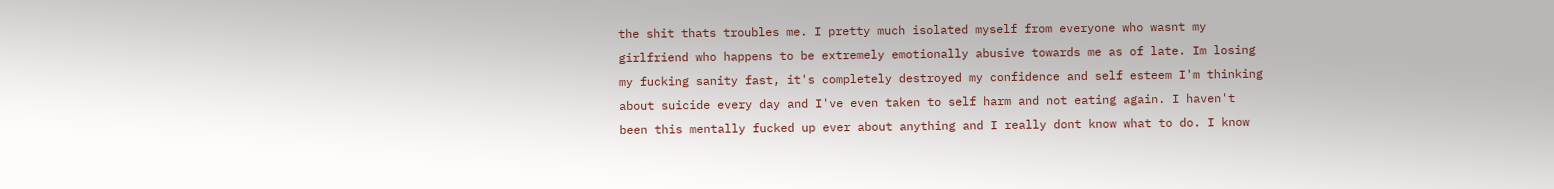the shit thats troubles me. I pretty much isolated myself from everyone who wasnt my girlfriend who happens to be extremely emotionally abusive towards me as of late. Im losing my fucking sanity fast, it's completely destroyed my confidence and self esteem I'm thinking about suicide every day and I've even taken to self harm and not eating again. I haven't been this mentally fucked up ever about anything and I really dont know what to do. I know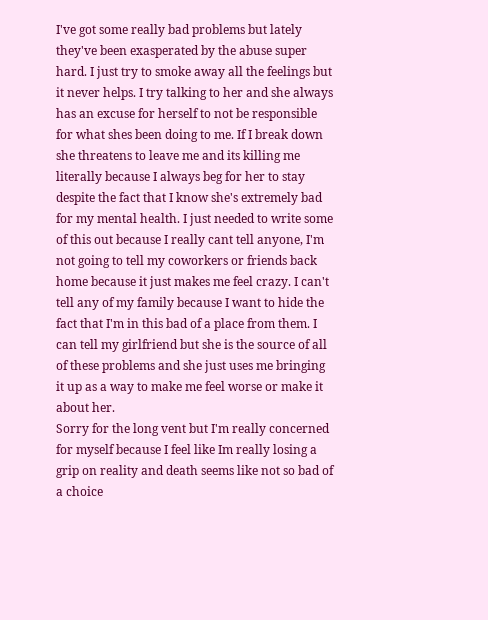I've got some really bad problems but lately they've been exasperated by the abuse super hard. I just try to smoke away all the feelings but it never helps. I try talking to her and she always has an excuse for herself to not be responsible for what shes been doing to me. If I break down she threatens to leave me and its killing me literally because I always beg for her to stay despite the fact that I know she's extremely bad for my mental health. I just needed to write some of this out because I really cant tell anyone, I'm not going to tell my coworkers or friends back home because it just makes me feel crazy. I can't tell any of my family because I want to hide the fact that I'm in this bad of a place from them. I can tell my girlfriend but she is the source of all of these problems and she just uses me bringing it up as a way to make me feel worse or make it about her.
Sorry for the long vent but I'm really concerned for myself because I feel like Im really losing a grip on reality and death seems like not so bad of a choice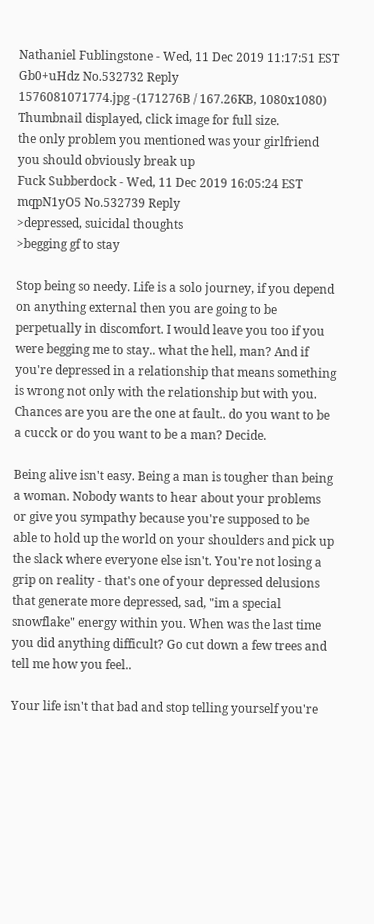Nathaniel Fublingstone - Wed, 11 Dec 2019 11:17:51 EST Gb0+uHdz No.532732 Reply
1576081071774.jpg -(171276B / 167.26KB, 1080x1080) Thumbnail displayed, click image for full size.
the only problem you mentioned was your girlfriend
you should obviously break up
Fuck Subberdock - Wed, 11 Dec 2019 16:05:24 EST mqpN1yO5 No.532739 Reply
>depressed, suicidal thoughts
>begging gf to stay

Stop being so needy. Life is a solo journey, if you depend on anything external then you are going to be perpetually in discomfort. I would leave you too if you were begging me to stay.. what the hell, man? And if you're depressed in a relationship that means something is wrong not only with the relationship but with you. Chances are you are the one at fault.. do you want to be a cucck or do you want to be a man? Decide.

Being alive isn't easy. Being a man is tougher than being a woman. Nobody wants to hear about your problems or give you sympathy because you're supposed to be able to hold up the world on your shoulders and pick up the slack where everyone else isn't. You're not losing a grip on reality - that's one of your depressed delusions that generate more depressed, sad, "im a special snowflake" energy within you. When was the last time you did anything difficult? Go cut down a few trees and tell me how you feel..

Your life isn't that bad and stop telling yourself you're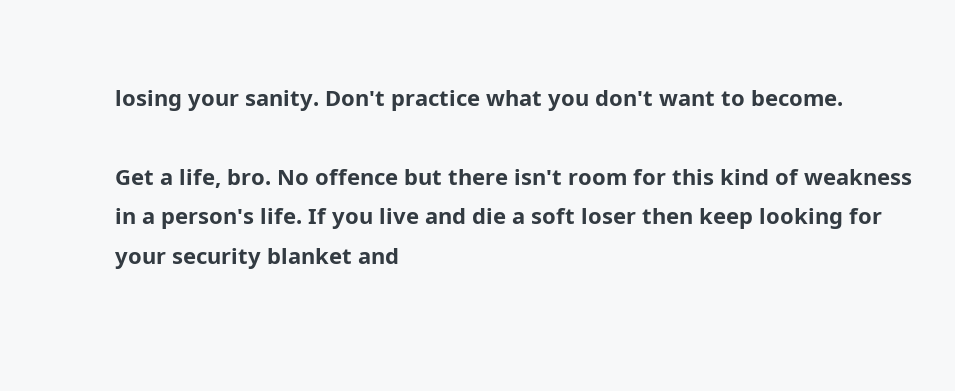losing your sanity. Don't practice what you don't want to become.

Get a life, bro. No offence but there isn't room for this kind of weakness in a person's life. If you live and die a soft loser then keep looking for your security blanket and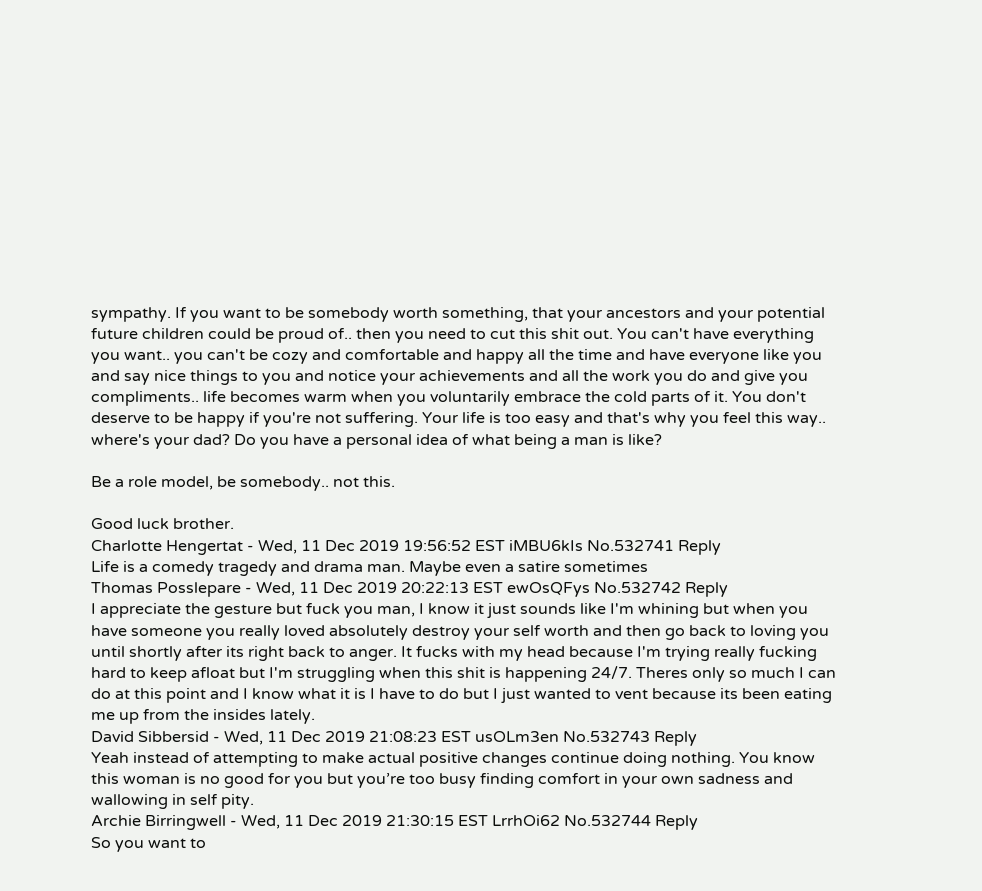sympathy. If you want to be somebody worth something, that your ancestors and your potential future children could be proud of.. then you need to cut this shit out. You can't have everything you want.. you can't be cozy and comfortable and happy all the time and have everyone like you and say nice things to you and notice your achievements and all the work you do and give you compliments.. life becomes warm when you voluntarily embrace the cold parts of it. You don't deserve to be happy if you're not suffering. Your life is too easy and that's why you feel this way.. where's your dad? Do you have a personal idea of what being a man is like?

Be a role model, be somebody.. not this.

Good luck brother.
Charlotte Hengertat - Wed, 11 Dec 2019 19:56:52 EST iMBU6kIs No.532741 Reply
Life is a comedy tragedy and drama man. Maybe even a satire sometimes
Thomas Posslepare - Wed, 11 Dec 2019 20:22:13 EST ewOsQFys No.532742 Reply
I appreciate the gesture but fuck you man, I know it just sounds like I'm whining but when you have someone you really loved absolutely destroy your self worth and then go back to loving you until shortly after its right back to anger. It fucks with my head because I'm trying really fucking hard to keep afloat but I'm struggling when this shit is happening 24/7. Theres only so much I can do at this point and I know what it is I have to do but I just wanted to vent because its been eating me up from the insides lately.
David Sibbersid - Wed, 11 Dec 2019 21:08:23 EST usOLm3en No.532743 Reply
Yeah instead of attempting to make actual positive changes continue doing nothing. You know this woman is no good for you but you’re too busy finding comfort in your own sadness and wallowing in self pity.
Archie Birringwell - Wed, 11 Dec 2019 21:30:15 EST LrrhOi62 No.532744 Reply
So you want to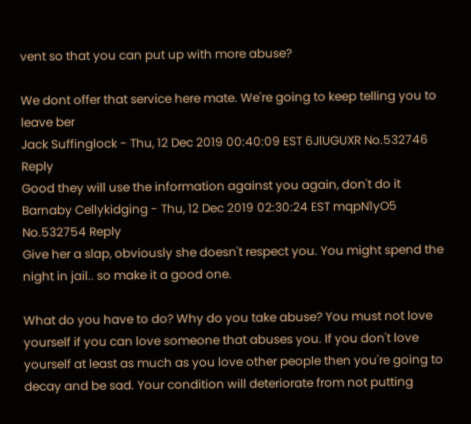vent so that you can put up with more abuse?

We dont offer that service here mate. We're going to keep telling you to leave ber
Jack Suffinglock - Thu, 12 Dec 2019 00:40:09 EST 6JlUGUXR No.532746 Reply
Good they will use the information against you again, don't do it
Barnaby Cellykidging - Thu, 12 Dec 2019 02:30:24 EST mqpN1yO5 No.532754 Reply
Give her a slap, obviously she doesn't respect you. You might spend the night in jail.. so make it a good one.

What do you have to do? Why do you take abuse? You must not love yourself if you can love someone that abuses you. If you don't love yourself at least as much as you love other people then you're going to decay and be sad. Your condition will deteriorate from not putting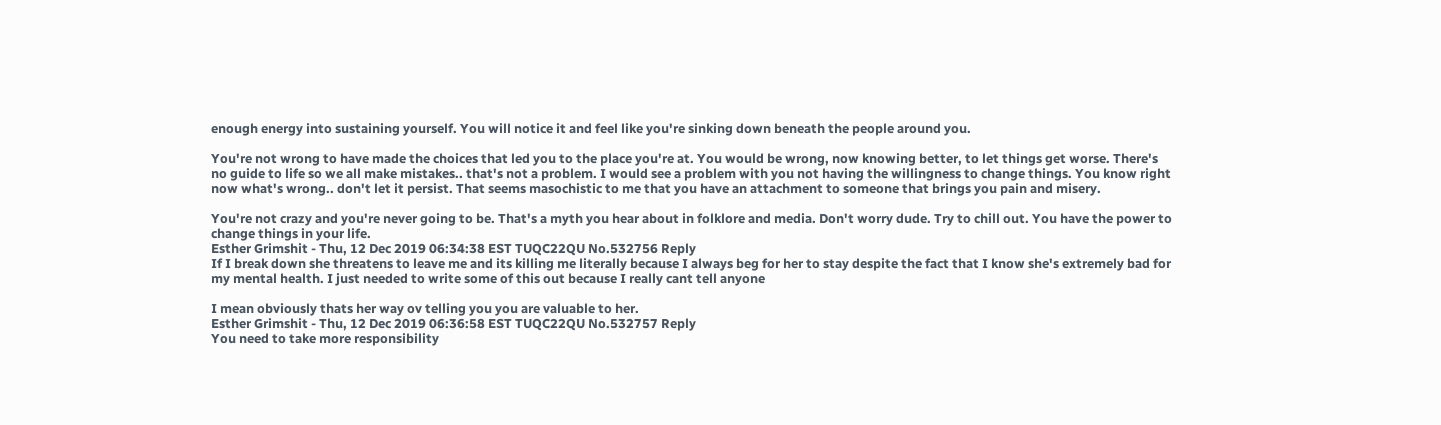enough energy into sustaining yourself. You will notice it and feel like you're sinking down beneath the people around you.

You're not wrong to have made the choices that led you to the place you're at. You would be wrong, now knowing better, to let things get worse. There's no guide to life so we all make mistakes.. that's not a problem. I would see a problem with you not having the willingness to change things. You know right now what's wrong.. don't let it persist. That seems masochistic to me that you have an attachment to someone that brings you pain and misery.

You're not crazy and you're never going to be. That's a myth you hear about in folklore and media. Don't worry dude. Try to chill out. You have the power to change things in your life.
Esther Grimshit - Thu, 12 Dec 2019 06:34:38 EST TUQC22QU No.532756 Reply
If I break down she threatens to leave me and its killing me literally because I always beg for her to stay despite the fact that I know she's extremely bad for my mental health. I just needed to write some of this out because I really cant tell anyone

I mean obviously thats her way ov telling you you are valuable to her.
Esther Grimshit - Thu, 12 Dec 2019 06:36:58 EST TUQC22QU No.532757 Reply
You need to take more responsibility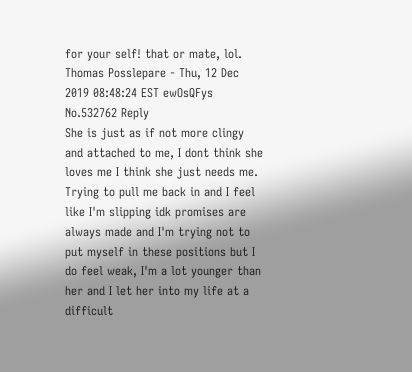for your self! that or mate, lol.
Thomas Posslepare - Thu, 12 Dec 2019 08:48:24 EST ewOsQFys No.532762 Reply
She is just as if not more clingy and attached to me, I dont think she loves me I think she just needs me. Trying to pull me back in and I feel like I'm slipping idk promises are always made and I'm trying not to put myself in these positions but I do feel weak, I'm a lot younger than her and I let her into my life at a difficult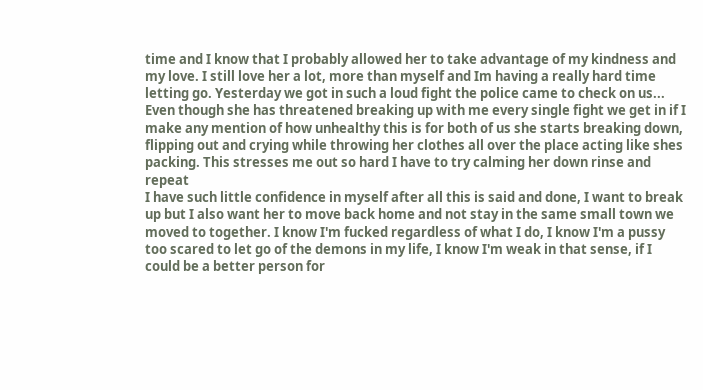time and I know that I probably allowed her to take advantage of my kindness and my love. I still love her a lot, more than myself and Im having a really hard time letting go. Yesterday we got in such a loud fight the police came to check on us... Even though she has threatened breaking up with me every single fight we get in if I make any mention of how unhealthy this is for both of us she starts breaking down, flipping out and crying while throwing her clothes all over the place acting like shes packing. This stresses me out so hard I have to try calming her down rinse and repeat
I have such little confidence in myself after all this is said and done, I want to break up but I also want her to move back home and not stay in the same small town we moved to together. I know I'm fucked regardless of what I do, I know I'm a pussy too scared to let go of the demons in my life, I know I'm weak in that sense, if I could be a better person for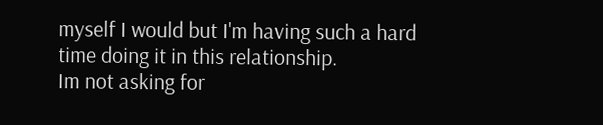myself I would but I'm having such a hard time doing it in this relationship.
Im not asking for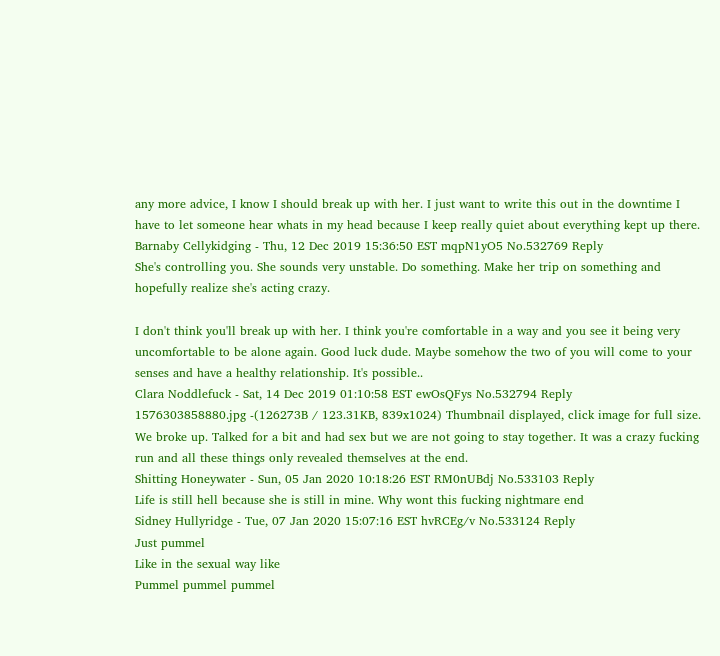any more advice, I know I should break up with her. I just want to write this out in the downtime I have to let someone hear whats in my head because I keep really quiet about everything kept up there.
Barnaby Cellykidging - Thu, 12 Dec 2019 15:36:50 EST mqpN1yO5 No.532769 Reply
She's controlling you. She sounds very unstable. Do something. Make her trip on something and hopefully realize she's acting crazy.

I don't think you'll break up with her. I think you're comfortable in a way and you see it being very uncomfortable to be alone again. Good luck dude. Maybe somehow the two of you will come to your senses and have a healthy relationship. It's possible..
Clara Noddlefuck - Sat, 14 Dec 2019 01:10:58 EST ewOsQFys No.532794 Reply
1576303858880.jpg -(126273B / 123.31KB, 839x1024) Thumbnail displayed, click image for full size.
We broke up. Talked for a bit and had sex but we are not going to stay together. It was a crazy fucking run and all these things only revealed themselves at the end.
Shitting Honeywater - Sun, 05 Jan 2020 10:18:26 EST RM0nUBdj No.533103 Reply
Life is still hell because she is still in mine. Why wont this fucking nightmare end
Sidney Hullyridge - Tue, 07 Jan 2020 15:07:16 EST hvRCEg/v No.533124 Reply
Just pummel
Like in the sexual way like
Pummel pummel pummel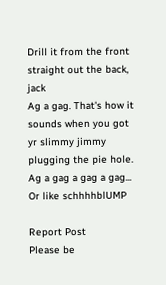Drill it from the front straight out the back, jack
Ag a gag. That's how it sounds when you got yr slimmy jimmy plugging the pie hole.
Ag a gag a gag a gag... Or like schhhhblUMP

Report Post
Please be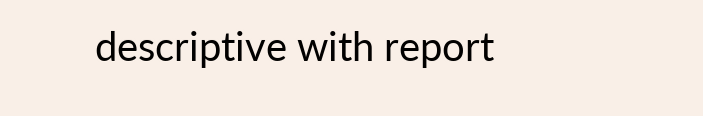descriptive with report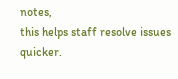notes,
this helps staff resolve issues quicker.